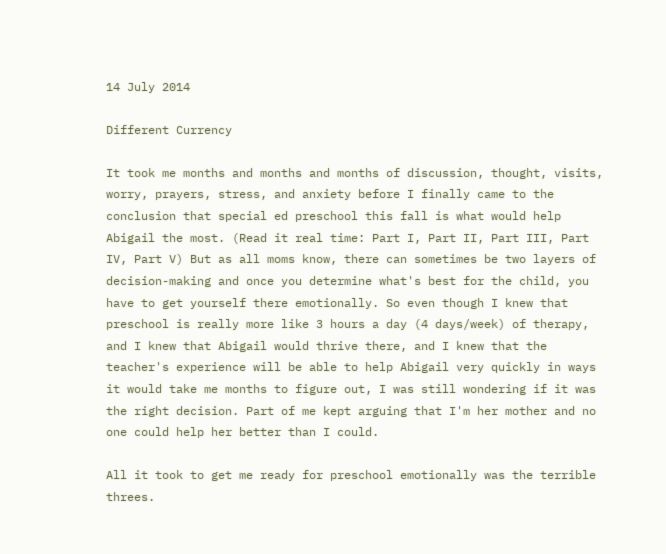14 July 2014

Different Currency

It took me months and months and months of discussion, thought, visits, worry, prayers, stress, and anxiety before I finally came to the conclusion that special ed preschool this fall is what would help Abigail the most. (Read it real time: Part I, Part II, Part III, Part IV, Part V) But as all moms know, there can sometimes be two layers of decision-making and once you determine what's best for the child, you have to get yourself there emotionally. So even though I knew that preschool is really more like 3 hours a day (4 days/week) of therapy, and I knew that Abigail would thrive there, and I knew that the teacher's experience will be able to help Abigail very quickly in ways it would take me months to figure out, I was still wondering if it was the right decision. Part of me kept arguing that I'm her mother and no one could help her better than I could.

All it took to get me ready for preschool emotionally was the terrible threes.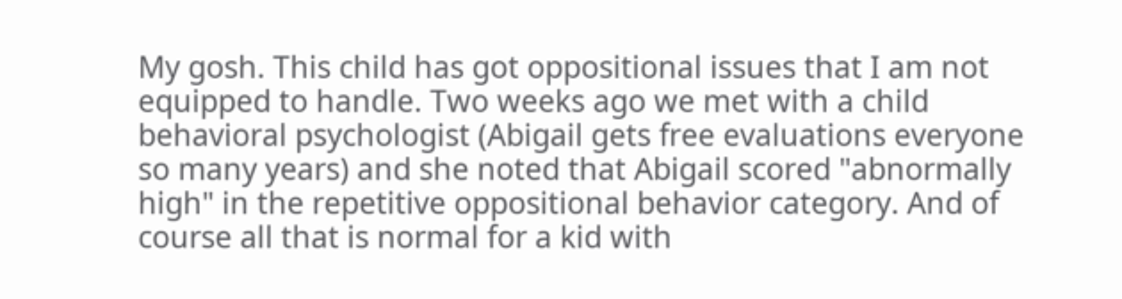My gosh. This child has got oppositional issues that I am not equipped to handle. Two weeks ago we met with a child behavioral psychologist (Abigail gets free evaluations everyone so many years) and she noted that Abigail scored "abnormally high" in the repetitive oppositional behavior category. And of course all that is normal for a kid with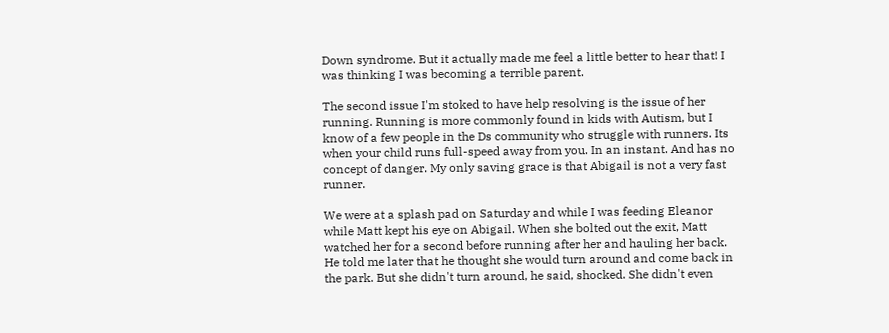Down syndrome. But it actually made me feel a little better to hear that! I was thinking I was becoming a terrible parent.

The second issue I'm stoked to have help resolving is the issue of her running. Running is more commonly found in kids with Autism, but I know of a few people in the Ds community who struggle with runners. Its when your child runs full-speed away from you. In an instant. And has no concept of danger. My only saving grace is that Abigail is not a very fast runner.

We were at a splash pad on Saturday and while I was feeding Eleanor while Matt kept his eye on Abigail. When she bolted out the exit, Matt watched her for a second before running after her and hauling her back. He told me later that he thought she would turn around and come back in the park. But she didn't turn around, he said, shocked. She didn't even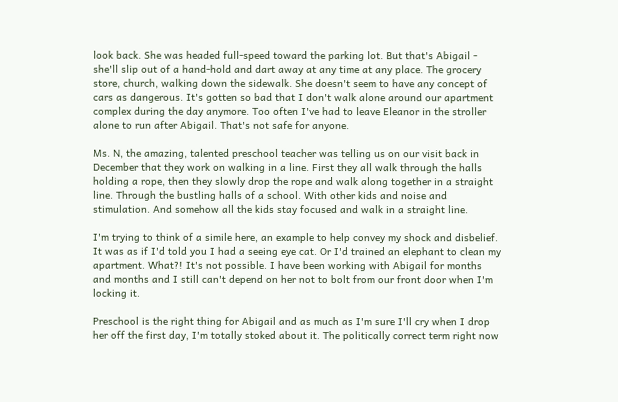look back. She was headed full-speed toward the parking lot. But that's Abigail - she'll slip out of a hand-hold and dart away at any time at any place. The grocery store, church, walking down the sidewalk. She doesn't seem to have any concept of cars as dangerous. It's gotten so bad that I don't walk alone around our apartment complex during the day anymore. Too often I've had to leave Eleanor in the stroller alone to run after Abigail. That's not safe for anyone.

Ms. N, the amazing, talented preschool teacher was telling us on our visit back in December that they work on walking in a line. First they all walk through the halls holding a rope, then they slowly drop the rope and walk along together in a straight line. Through the bustling halls of a school. With other kids and noise and stimulation. And somehow all the kids stay focused and walk in a straight line.

I'm trying to think of a simile here, an example to help convey my shock and disbelief. It was as if I'd told you I had a seeing eye cat. Or I'd trained an elephant to clean my apartment. What?! It's not possible. I have been working with Abigail for months and months and I still can't depend on her not to bolt from our front door when I'm locking it.

Preschool is the right thing for Abigail and as much as I'm sure I'll cry when I drop her off the first day, I'm totally stoked about it. The politically correct term right now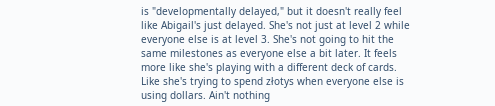is "developmentally delayed," but it doesn't really feel like Abigail's just delayed. She's not just at level 2 while everyone else is at level 3. She's not going to hit the same milestones as everyone else a bit later. It feels more like she's playing with a different deck of cards. Like she's trying to spend złotys when everyone else is using dollars. Ain't nothing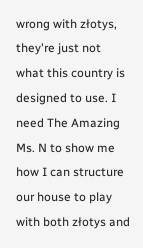wrong with złotys, they're just not what this country is designed to use. I need The Amazing Ms. N to show me how I can structure our house to play with both złotys and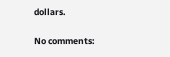dollars.

No comments: